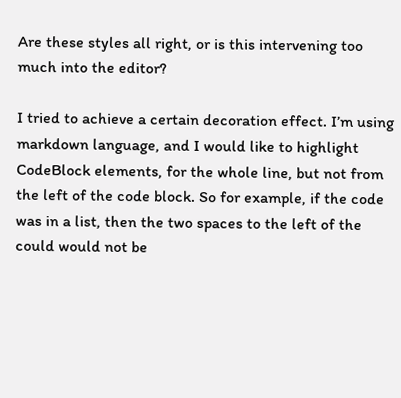Are these styles all right, or is this intervening too much into the editor?

I tried to achieve a certain decoration effect. I’m using markdown language, and I would like to highlight CodeBlock elements, for the whole line, but not from the left of the code block. So for example, if the code was in a list, then the two spaces to the left of the could would not be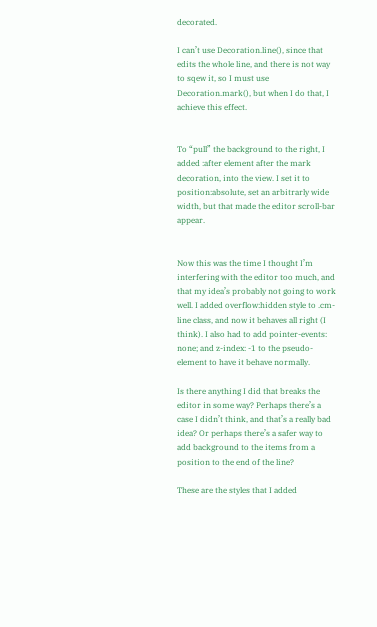decorated.

I can’t use Decoration.line(), since that edits the whole line, and there is not way to sqew it, so I must use Decoration.mark(), but when I do that, I achieve this effect.


To “pull” the background to the right, I added :after element after the mark decoration, into the view. I set it to position:absolute, set an arbitrarly wide width, but that made the editor scroll-bar appear.


Now this was the time I thought I’m interfering with the editor too much, and that my idea’s probably not going to work well. I added overflow:hidden style to .cm-line class, and now it behaves all right (I think). I also had to add pointer-events: none; and z-index: -1 to the pseudo-element to have it behave normally.

Is there anything I did that breaks the editor in some way? Perhaps there’s a case I didn’t think, and that’s a really bad idea? Or perhaps there’s a safer way to add background to the items from a position to the end of the line?

These are the styles that I added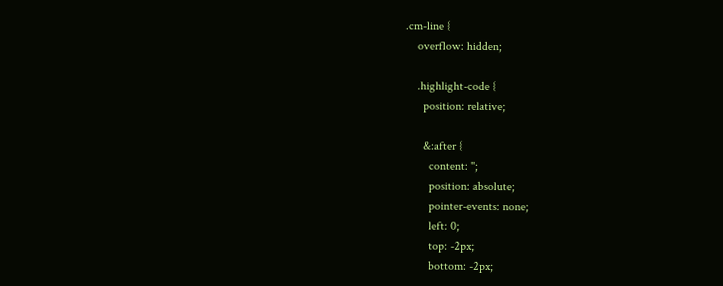.cm-line {
    overflow: hidden;

    .highlight-code {
      position: relative;

      &:after {
        content: '';
        position: absolute;
        pointer-events: none;
        left: 0;
        top: -2px;
        bottom: -2px;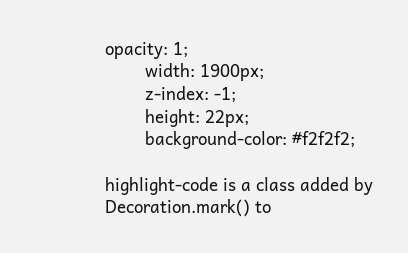opacity: 1;
        width: 1900px;
        z-index: -1;
        height: 22px;
        background-color: #f2f2f2;

highlight-code is a class added by Decoration.mark() to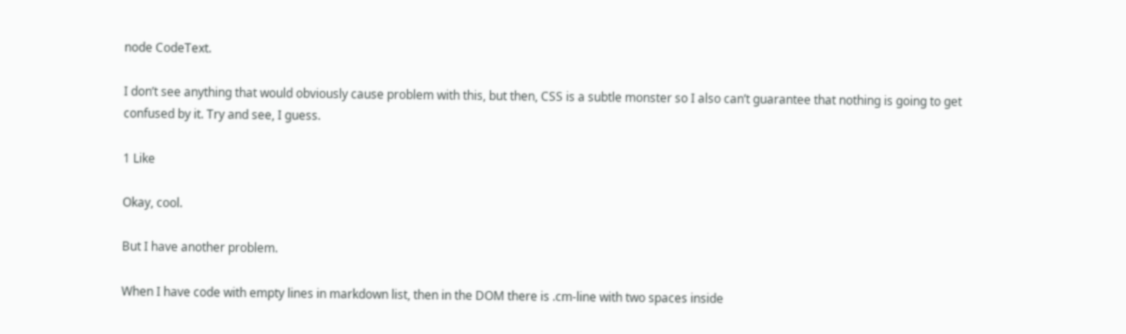node CodeText.

I don’t see anything that would obviously cause problem with this, but then, CSS is a subtle monster so I also can’t guarantee that nothing is going to get confused by it. Try and see, I guess.

1 Like

Okay, cool.

But I have another problem.

When I have code with empty lines in markdown list, then in the DOM there is .cm-line with two spaces inside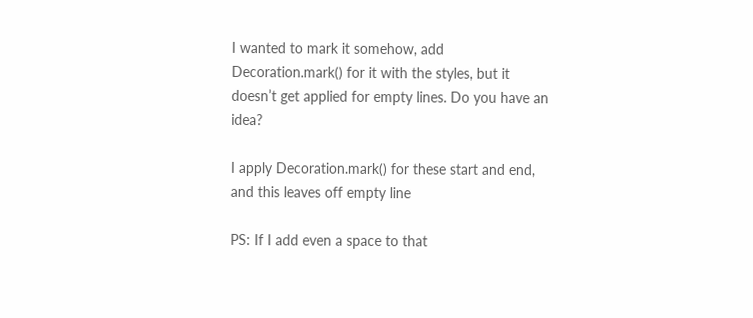I wanted to mark it somehow, add Decoration.mark() for it with the styles, but it doesn’t get applied for empty lines. Do you have an idea?

I apply Decoration.mark() for these start and end, and this leaves off empty line

PS: If I add even a space to that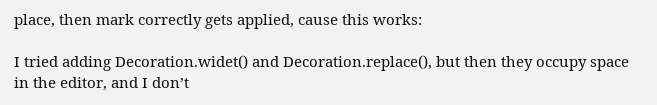place, then mark correctly gets applied, cause this works:

I tried adding Decoration.widet() and Decoration.replace(), but then they occupy space in the editor, and I don’t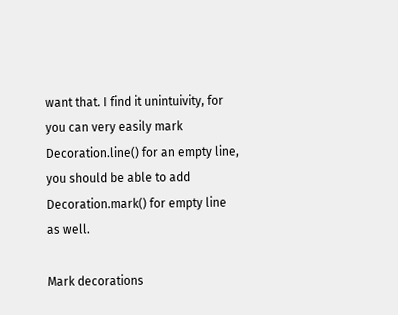want that. I find it unintuivity, for you can very easily mark Decoration.line() for an empty line, you should be able to add Decoration.mark() for empty line as well.

Mark decorations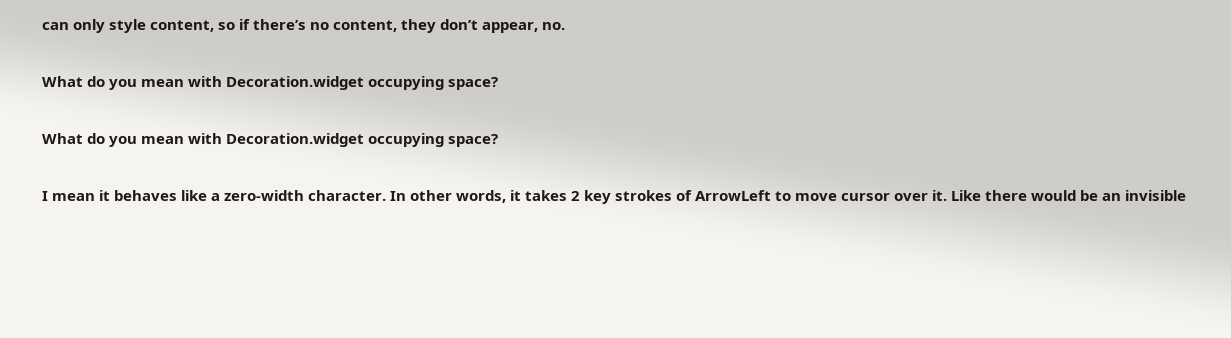can only style content, so if there’s no content, they don’t appear, no.

What do you mean with Decoration.widget occupying space?

What do you mean with Decoration.widget occupying space?

I mean it behaves like a zero-width character. In other words, it takes 2 key strokes of ArrowLeft to move cursor over it. Like there would be an invisible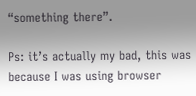“something there”.

Ps: it’s actually my bad, this was because I was using browser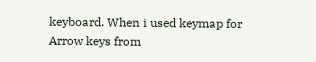keyboard. When i used keymap for Arrow keys from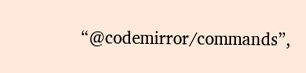“@codemirror/commands”,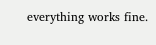everything works fine.